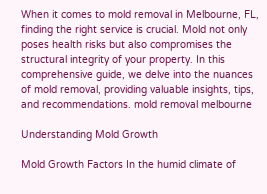When it comes to mold removal in Melbourne, FL, finding the right service is crucial. Mold not only poses health risks but also compromises the structural integrity of your property. In this comprehensive guide, we delve into the nuances of mold removal, providing valuable insights, tips, and recommendations. mold removal melbourne

Understanding Mold Growth

Mold Growth Factors In the humid climate of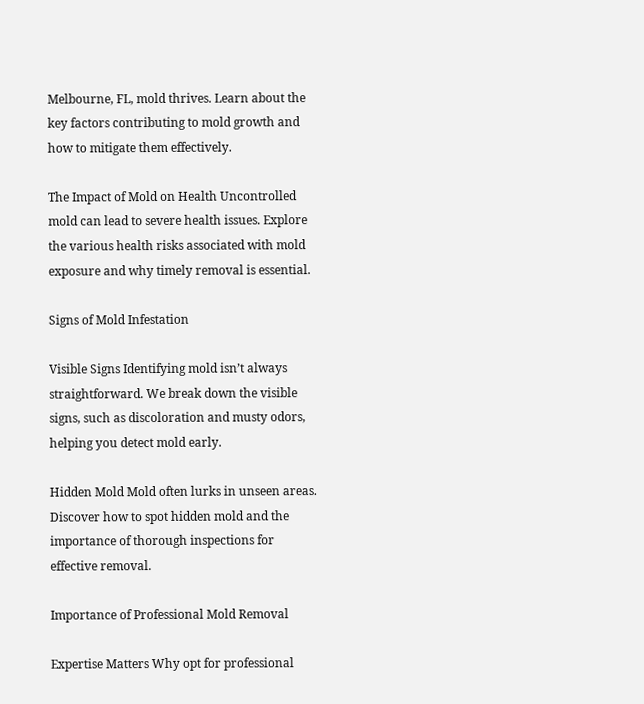Melbourne, FL, mold thrives. Learn about the key factors contributing to mold growth and how to mitigate them effectively.

The Impact of Mold on Health Uncontrolled mold can lead to severe health issues. Explore the various health risks associated with mold exposure and why timely removal is essential.

Signs of Mold Infestation

Visible Signs Identifying mold isn’t always straightforward. We break down the visible signs, such as discoloration and musty odors, helping you detect mold early.

Hidden Mold Mold often lurks in unseen areas. Discover how to spot hidden mold and the importance of thorough inspections for effective removal.

Importance of Professional Mold Removal

Expertise Matters Why opt for professional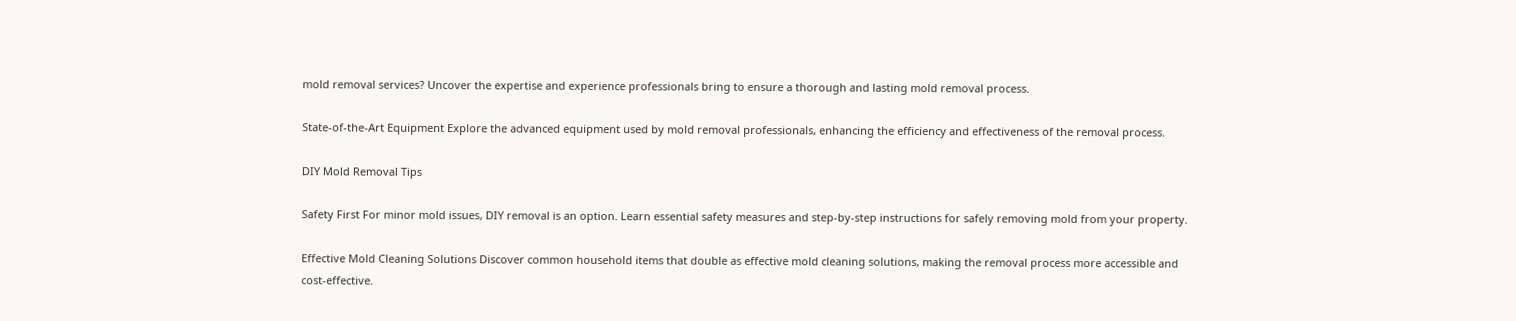mold removal services? Uncover the expertise and experience professionals bring to ensure a thorough and lasting mold removal process.

State-of-the-Art Equipment Explore the advanced equipment used by mold removal professionals, enhancing the efficiency and effectiveness of the removal process.

DIY Mold Removal Tips

Safety First For minor mold issues, DIY removal is an option. Learn essential safety measures and step-by-step instructions for safely removing mold from your property.

Effective Mold Cleaning Solutions Discover common household items that double as effective mold cleaning solutions, making the removal process more accessible and cost-effective.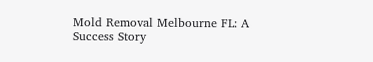Mold Removal Melbourne FL: A Success Story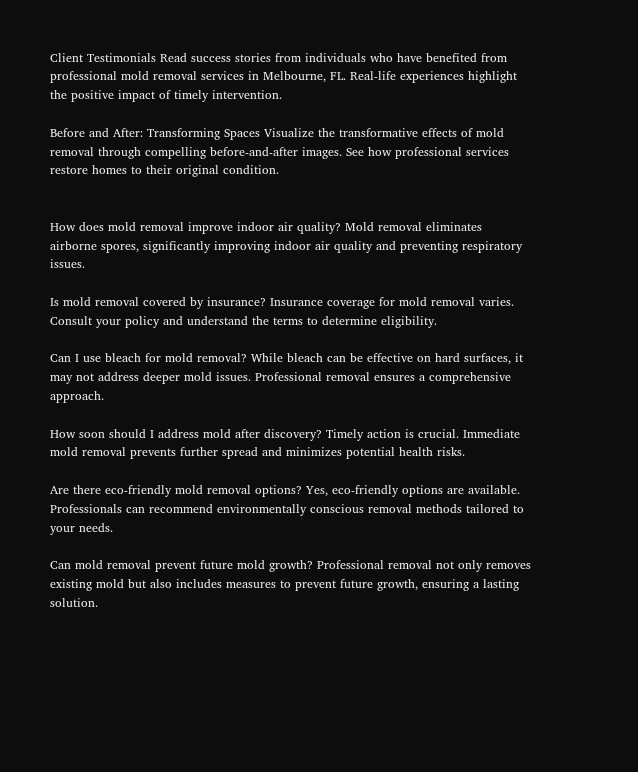Client Testimonials Read success stories from individuals who have benefited from professional mold removal services in Melbourne, FL. Real-life experiences highlight the positive impact of timely intervention.

Before and After: Transforming Spaces Visualize the transformative effects of mold removal through compelling before-and-after images. See how professional services restore homes to their original condition.


How does mold removal improve indoor air quality? Mold removal eliminates airborne spores, significantly improving indoor air quality and preventing respiratory issues.

Is mold removal covered by insurance? Insurance coverage for mold removal varies. Consult your policy and understand the terms to determine eligibility.

Can I use bleach for mold removal? While bleach can be effective on hard surfaces, it may not address deeper mold issues. Professional removal ensures a comprehensive approach.

How soon should I address mold after discovery? Timely action is crucial. Immediate mold removal prevents further spread and minimizes potential health risks.

Are there eco-friendly mold removal options? Yes, eco-friendly options are available. Professionals can recommend environmentally conscious removal methods tailored to your needs.

Can mold removal prevent future mold growth? Professional removal not only removes existing mold but also includes measures to prevent future growth, ensuring a lasting solution.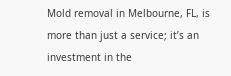Mold removal in Melbourne, FL, is more than just a service; it’s an investment in the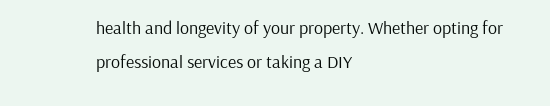health and longevity of your property. Whether opting for professional services or taking a DIY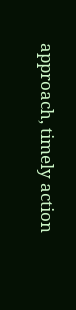approach, timely action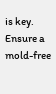is key. Ensure a mold-free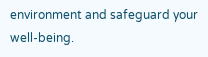environment and safeguard your well-being.